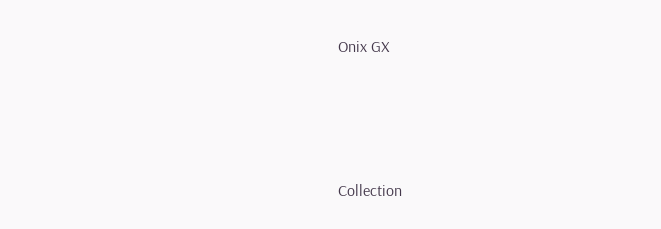Onix GX





Collection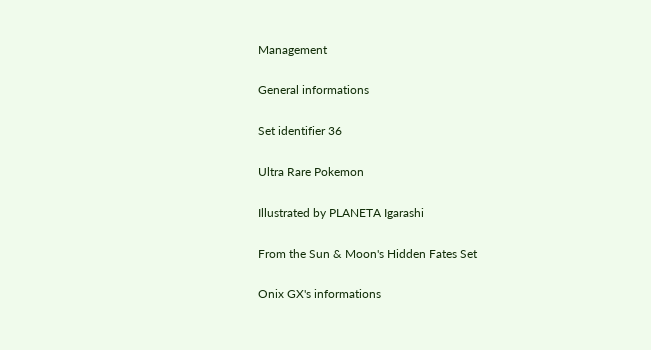Management

General informations

Set identifier 36

Ultra Rare Pokemon

Illustrated by PLANETA Igarashi

From the Sun & Moon's Hidden Fates Set

Onix GX's informations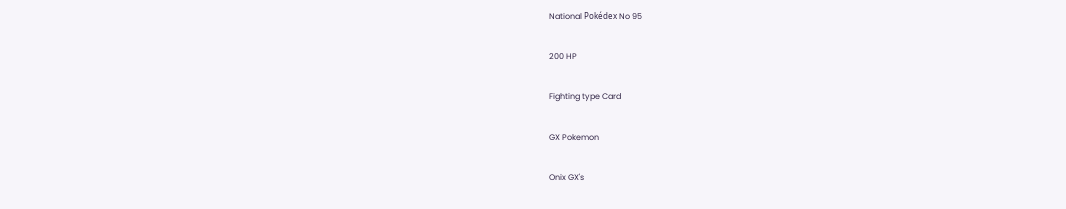National Pokédex No 95

200 HP

Fighting type Card

GX Pokemon

Onix GX's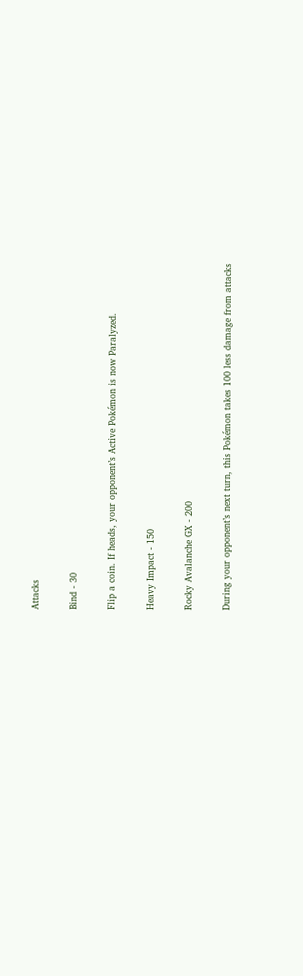Attacks

Bind - 30

Flip a coin. If heads, your opponent’s Active Pokémon is now Paralyzed.

Heavy Impact - 150

Rocky Avalanche GX - 200

During your opponent’s next turn, this Pokémon takes 100 less damage from attacks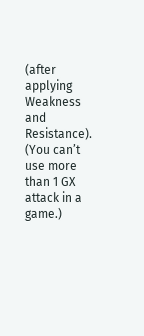(after applying Weakness and Resistance). (You can’t use more than 1 GX attack in a game.)